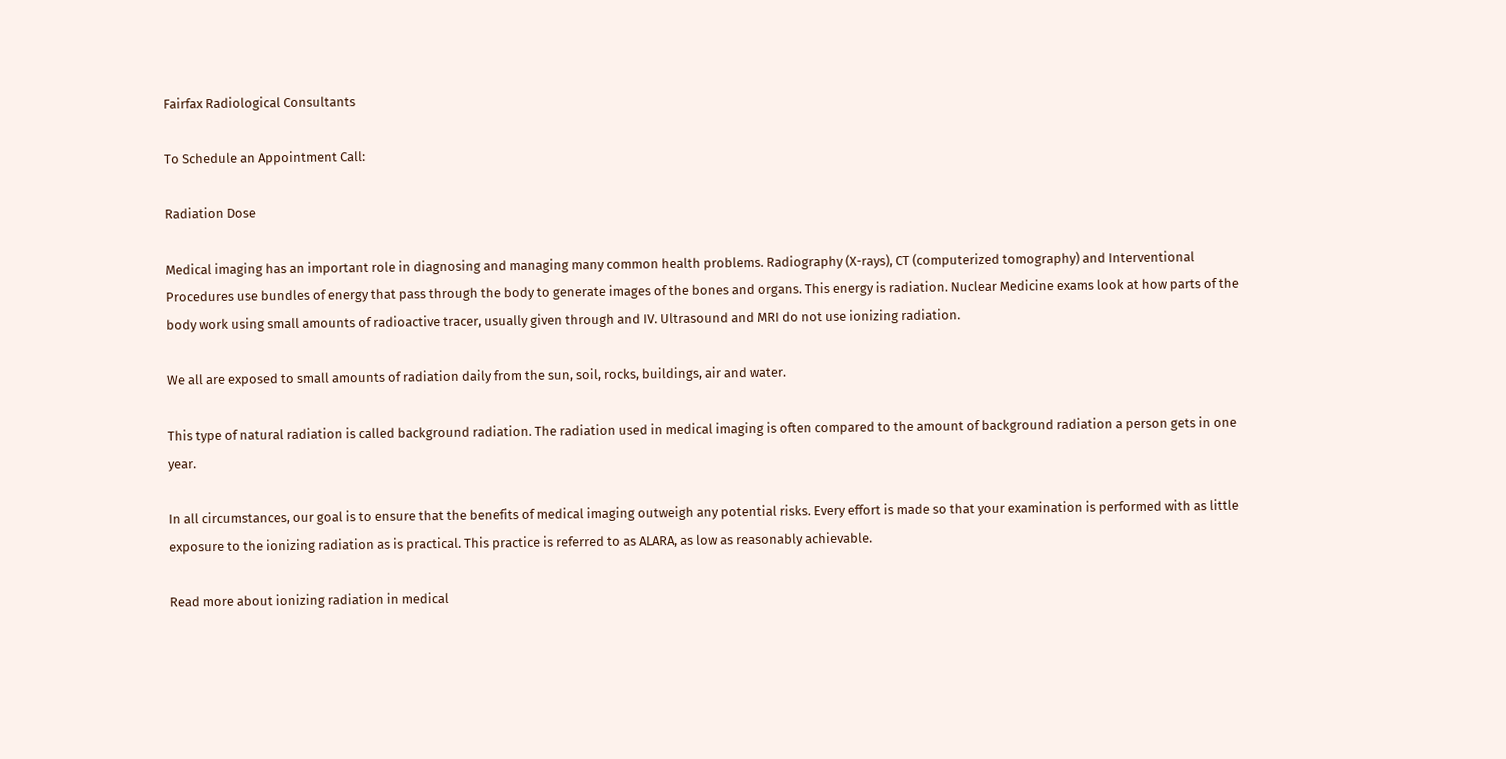Fairfax Radiological Consultants

To Schedule an Appointment Call:

Radiation Dose

Medical imaging has an important role in diagnosing and managing many common health problems. Radiography (X-rays), CT (computerized tomography) and Interventional Procedures use bundles of energy that pass through the body to generate images of the bones and organs. This energy is radiation. Nuclear Medicine exams look at how parts of the body work using small amounts of radioactive tracer, usually given through and IV. Ultrasound and MRI do not use ionizing radiation.

We all are exposed to small amounts of radiation daily from the sun, soil, rocks, buildings, air and water.

This type of natural radiation is called background radiation. The radiation used in medical imaging is often compared to the amount of background radiation a person gets in one year.

In all circumstances, our goal is to ensure that the benefits of medical imaging outweigh any potential risks. Every effort is made so that your examination is performed with as little exposure to the ionizing radiation as is practical. This practice is referred to as ALARA, as low as reasonably achievable.

Read more about ionizing radiation in medical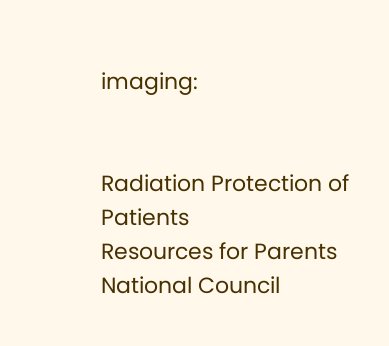imaging:


Radiation Protection of Patients
Resources for Parents
National Council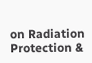on Radiation Protection &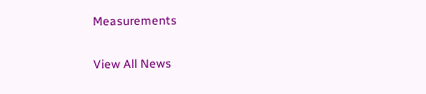Measurements

View All News